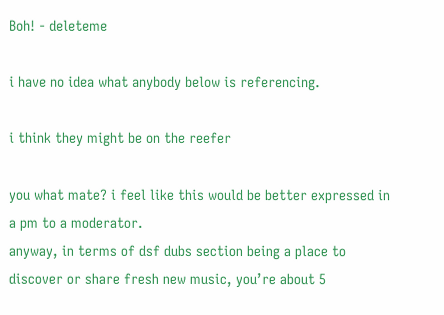Boh! - deleteme

i have no idea what anybody below is referencing.

i think they might be on the reefer

you what mate? i feel like this would be better expressed in a pm to a moderator.
anyway, in terms of dsf dubs section being a place to discover or share fresh new music, you’re about 5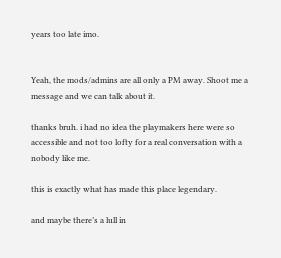years too late imo.


Yeah, the mods/admins are all only a PM away. Shoot me a message and we can talk about it.

thanks bruh. i had no idea the playmakers here were so accessible and not too lofty for a real conversation with a nobody like me.

this is exactly what has made this place legendary.

and maybe there’s a lull in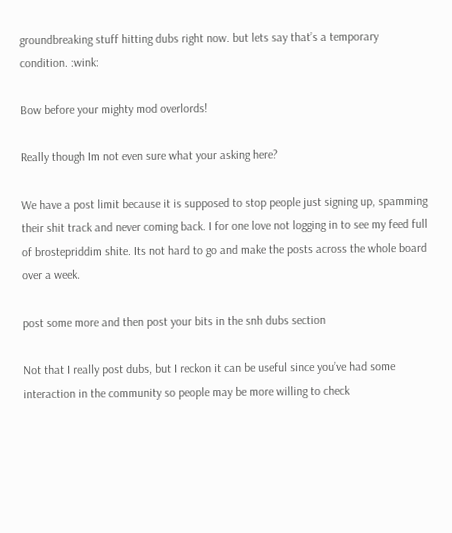groundbreaking stuff hitting dubs right now. but lets say that’s a temporary condition. :wink:

Bow before your mighty mod overlords!

Really though Im not even sure what your asking here?

We have a post limit because it is supposed to stop people just signing up, spamming their shit track and never coming back. I for one love not logging in to see my feed full of brostepriddim shite. Its not hard to go and make the posts across the whole board over a week.

post some more and then post your bits in the snh dubs section

Not that I really post dubs, but I reckon it can be useful since you’ve had some interaction in the community so people may be more willing to check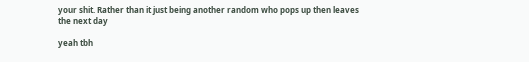your shit. Rather than it just being another random who pops up then leaves the next day

yeah tbh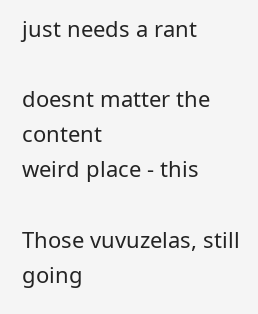just needs a rant

doesnt matter the content
weird place - this

Those vuvuzelas, still going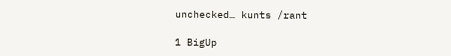unchecked… kunts /rant

1 BigUp